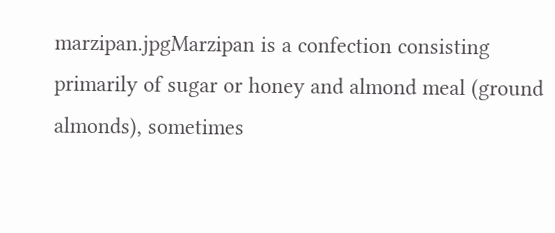marzipan.jpgMarzipan is a confection consisting primarily of sugar or honey and almond meal (ground almonds), sometimes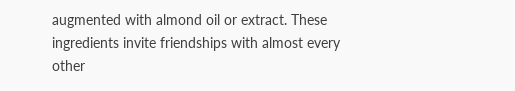augmented with almond oil or extract. These ingredients invite friendships with almost every other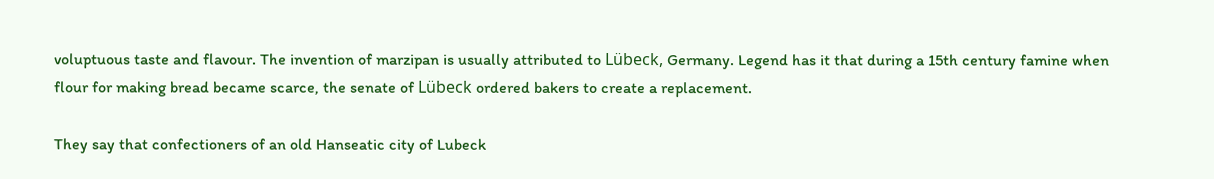voluptuous taste and flavour. The invention of marzipan is usually attributed to Lübeck, Germany. Legend has it that during a 15th century famine when flour for making bread became scarce, the senate of Lübeck ordered bakers to create a replacement.

They say that confectioners of an old Hanseatic city of Lubeck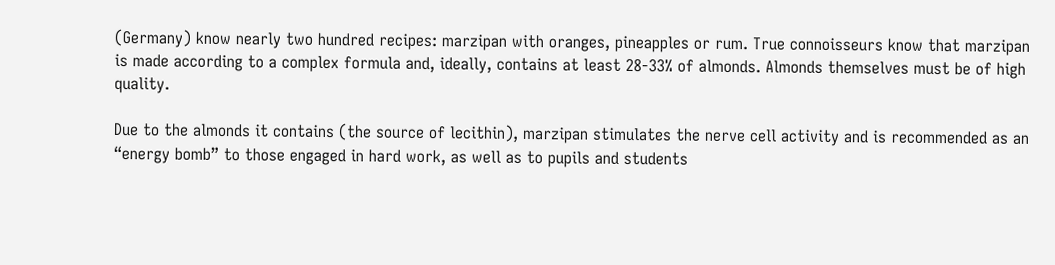(Germany) know nearly two hundred recipes: marzipan with oranges, pineapples or rum. True connoisseurs know that marzipan is made according to a complex formula and, ideally, contains at least 28-33% of almonds. Almonds themselves must be of high quality.

Due to the almonds it contains (the source of lecithin), marzipan stimulates the nerve cell activity and is recommended as an “energy bomb” to those engaged in hard work, as well as to pupils and students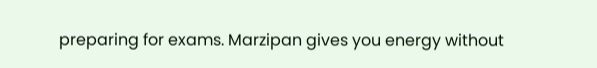preparing for exams. Marzipan gives you energy without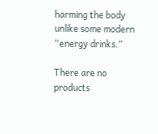harming the body unlike some modern “energy drinks.”

There are no products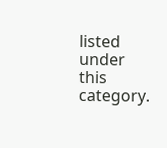listed under this category.